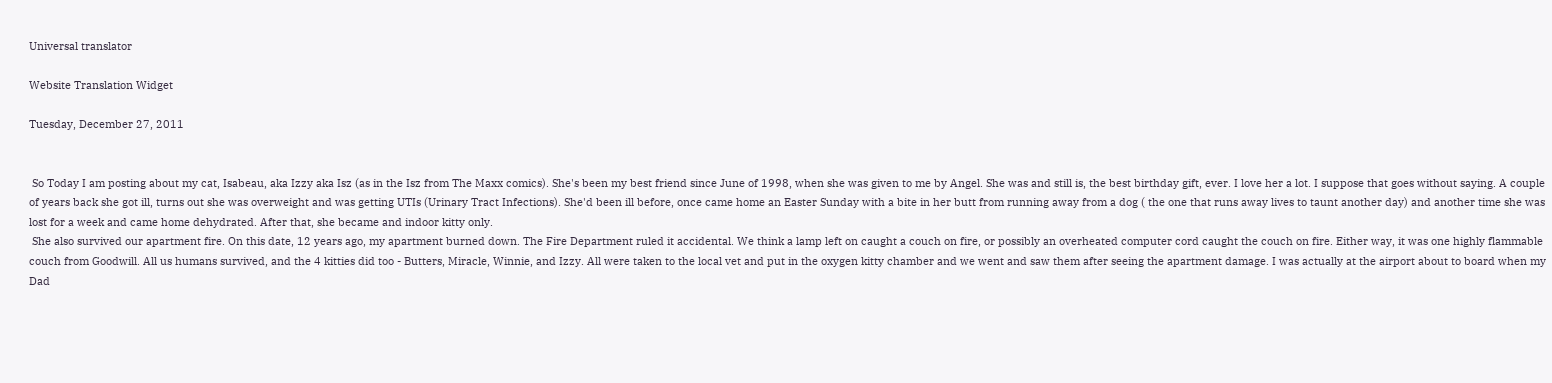Universal translator

Website Translation Widget

Tuesday, December 27, 2011


 So Today I am posting about my cat, Isabeau, aka Izzy aka Isz (as in the Isz from The Maxx comics). She's been my best friend since June of 1998, when she was given to me by Angel. She was and still is, the best birthday gift, ever. I love her a lot. I suppose that goes without saying. A couple of years back she got ill, turns out she was overweight and was getting UTIs (Urinary Tract Infections). She'd been ill before, once came home an Easter Sunday with a bite in her butt from running away from a dog ( the one that runs away lives to taunt another day) and another time she was lost for a week and came home dehydrated. After that, she became and indoor kitty only.
 She also survived our apartment fire. On this date, 12 years ago, my apartment burned down. The Fire Department ruled it accidental. We think a lamp left on caught a couch on fire, or possibly an overheated computer cord caught the couch on fire. Either way, it was one highly flammable couch from Goodwill. All us humans survived, and the 4 kitties did too - Butters, Miracle, Winnie, and Izzy. All were taken to the local vet and put in the oxygen kitty chamber and we went and saw them after seeing the apartment damage. I was actually at the airport about to board when my Dad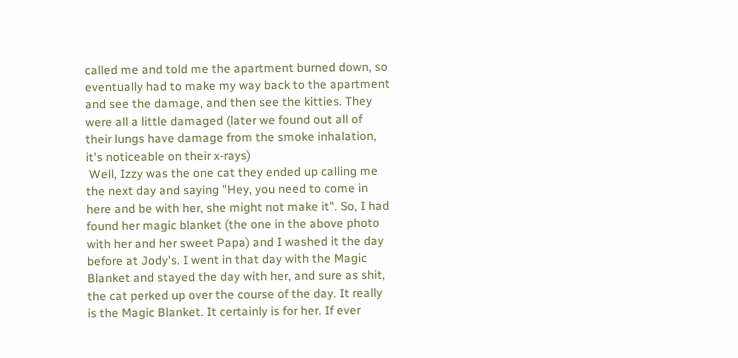called me and told me the apartment burned down, so eventually had to make my way back to the apartment and see the damage, and then see the kitties. They were all a little damaged (later we found out all of their lungs have damage from the smoke inhalation, it's noticeable on their x-rays)
 Well, Izzy was the one cat they ended up calling me the next day and saying "Hey, you need to come in here and be with her, she might not make it". So, I had found her magic blanket (the one in the above photo with her and her sweet Papa) and I washed it the day before at Jody's. I went in that day with the Magic Blanket and stayed the day with her, and sure as shit, the cat perked up over the course of the day. It really is the Magic Blanket. It certainly is for her. If ever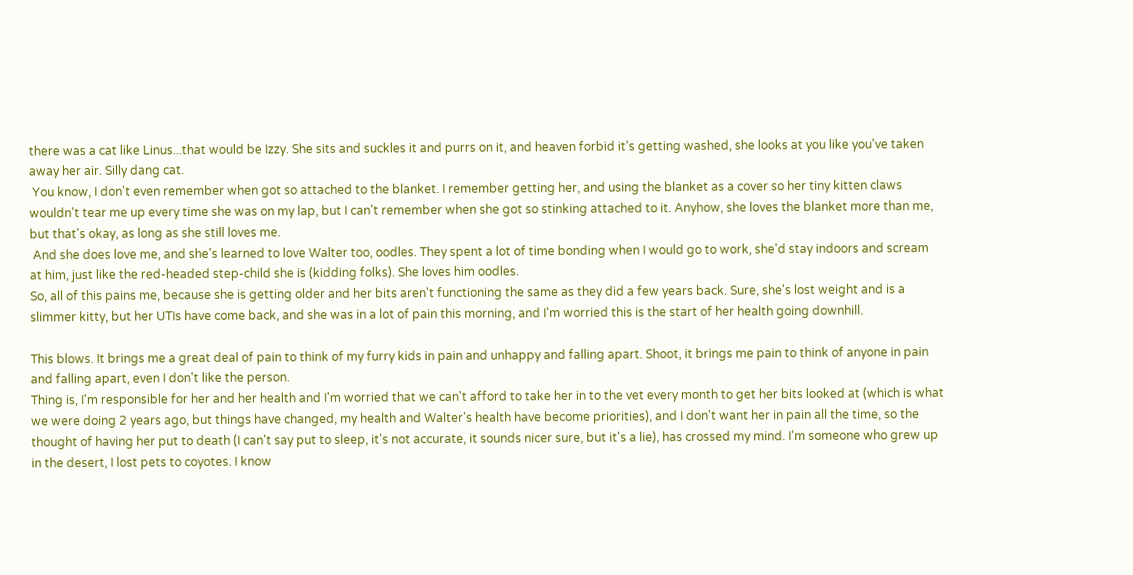there was a cat like Linus...that would be Izzy. She sits and suckles it and purrs on it, and heaven forbid it's getting washed, she looks at you like you've taken away her air. Silly dang cat.
 You know, I don't even remember when got so attached to the blanket. I remember getting her, and using the blanket as a cover so her tiny kitten claws wouldn't tear me up every time she was on my lap, but I can't remember when she got so stinking attached to it. Anyhow, she loves the blanket more than me, but that's okay, as long as she still loves me.
 And she does love me, and she's learned to love Walter too, oodles. They spent a lot of time bonding when I would go to work, she'd stay indoors and scream at him, just like the red-headed step-child she is (kidding folks). She loves him oodles.
So, all of this pains me, because she is getting older and her bits aren't functioning the same as they did a few years back. Sure, she's lost weight and is a slimmer kitty, but her UTIs have come back, and she was in a lot of pain this morning, and I'm worried this is the start of her health going downhill.

This blows. It brings me a great deal of pain to think of my furry kids in pain and unhappy and falling apart. Shoot, it brings me pain to think of anyone in pain and falling apart, even I don't like the person.
Thing is, I'm responsible for her and her health and I'm worried that we can't afford to take her in to the vet every month to get her bits looked at (which is what we were doing 2 years ago, but things have changed, my health and Walter's health have become priorities), and I don't want her in pain all the time, so the thought of having her put to death (I can't say put to sleep, it's not accurate, it sounds nicer sure, but it's a lie), has crossed my mind. I'm someone who grew up in the desert, I lost pets to coyotes. I know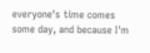everyone's time comes some day, and because I'm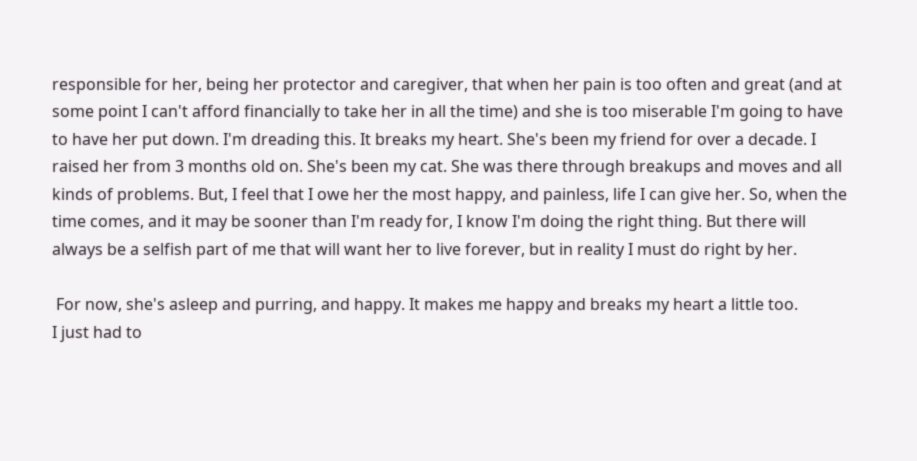responsible for her, being her protector and caregiver, that when her pain is too often and great (and at some point I can't afford financially to take her in all the time) and she is too miserable I'm going to have to have her put down. I'm dreading this. It breaks my heart. She's been my friend for over a decade. I raised her from 3 months old on. She's been my cat. She was there through breakups and moves and all kinds of problems. But, I feel that I owe her the most happy, and painless, life I can give her. So, when the time comes, and it may be sooner than I'm ready for, I know I'm doing the right thing. But there will always be a selfish part of me that will want her to live forever, but in reality I must do right by her.

 For now, she's asleep and purring, and happy. It makes me happy and breaks my heart a little too.
I just had to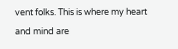vent folks. This is where my heart and mind are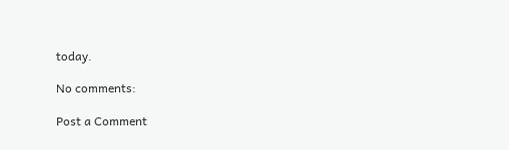today.

No comments:

Post a Comment